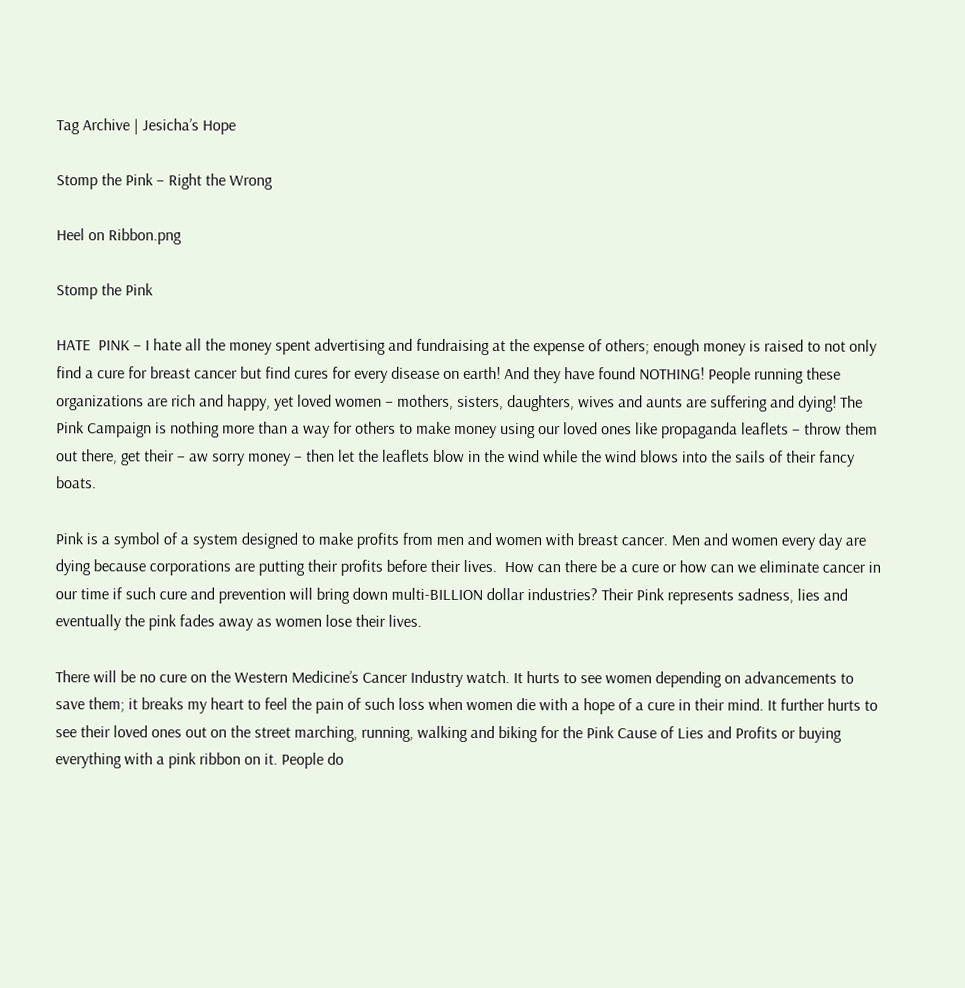Tag Archive | Jesicha’s Hope

Stomp the Pink – Right the Wrong

Heel on Ribbon.png

Stomp the Pink

HATE  PINK – I hate all the money spent advertising and fundraising at the expense of others; enough money is raised to not only find a cure for breast cancer but find cures for every disease on earth! And they have found NOTHING! People running these organizations are rich and happy, yet loved women – mothers, sisters, daughters, wives and aunts are suffering and dying! The Pink Campaign is nothing more than a way for others to make money using our loved ones like propaganda leaflets – throw them out there, get their – aw sorry money – then let the leaflets blow in the wind while the wind blows into the sails of their fancy boats.

Pink is a symbol of a system designed to make profits from men and women with breast cancer. Men and women every day are dying because corporations are putting their profits before their lives.  How can there be a cure or how can we eliminate cancer in our time if such cure and prevention will bring down multi-BILLION dollar industries? Their Pink represents sadness, lies and eventually the pink fades away as women lose their lives.

There will be no cure on the Western Medicine’s Cancer Industry watch. It hurts to see women depending on advancements to save them; it breaks my heart to feel the pain of such loss when women die with a hope of a cure in their mind. It further hurts to see their loved ones out on the street marching, running, walking and biking for the Pink Cause of Lies and Profits or buying everything with a pink ribbon on it. People do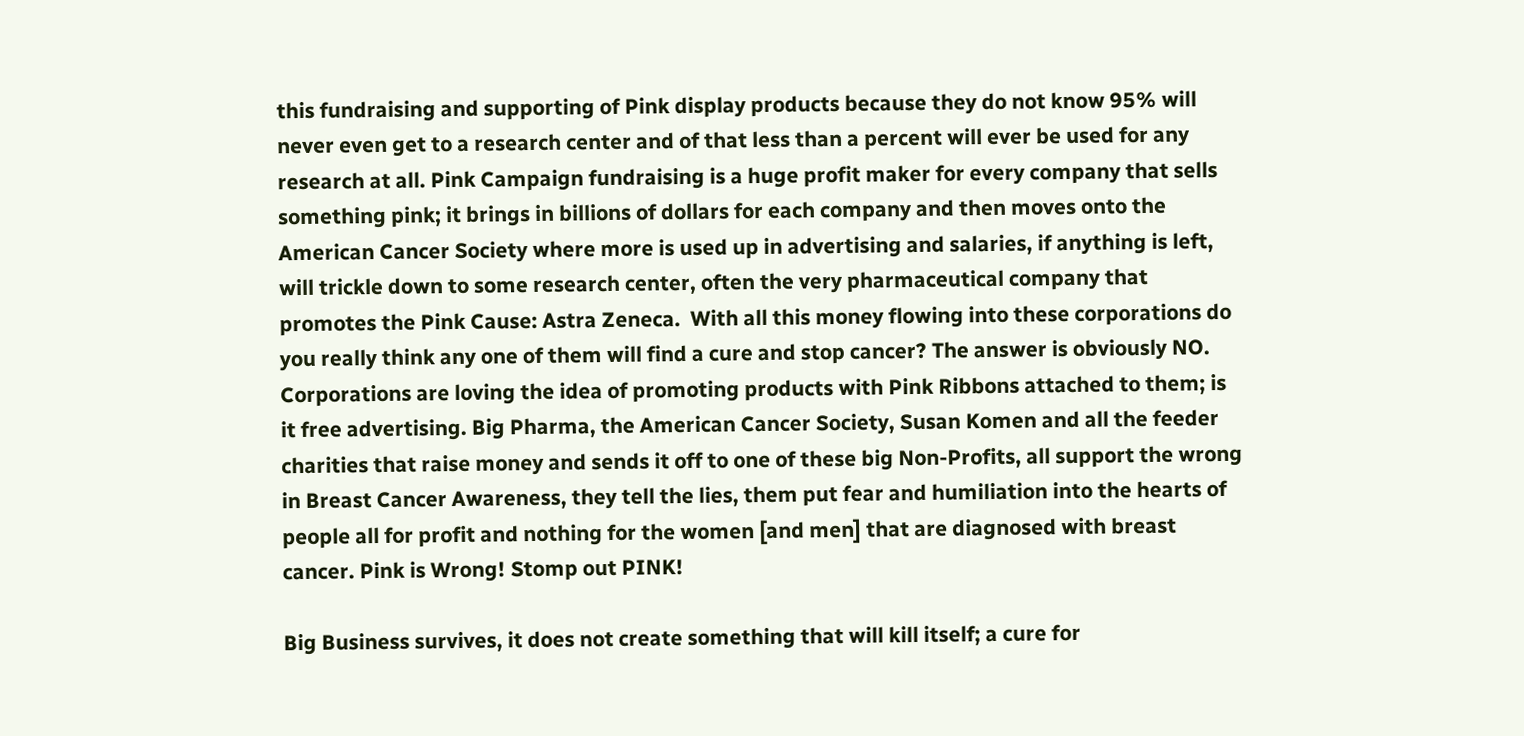this fundraising and supporting of Pink display products because they do not know 95% will never even get to a research center and of that less than a percent will ever be used for any research at all. Pink Campaign fundraising is a huge profit maker for every company that sells something pink; it brings in billions of dollars for each company and then moves onto the American Cancer Society where more is used up in advertising and salaries, if anything is left, will trickle down to some research center, often the very pharmaceutical company that promotes the Pink Cause: Astra Zeneca.  With all this money flowing into these corporations do you really think any one of them will find a cure and stop cancer? The answer is obviously NO. Corporations are loving the idea of promoting products with Pink Ribbons attached to them; is it free advertising. Big Pharma, the American Cancer Society, Susan Komen and all the feeder charities that raise money and sends it off to one of these big Non-Profits, all support the wrong in Breast Cancer Awareness, they tell the lies, them put fear and humiliation into the hearts of people all for profit and nothing for the women [and men] that are diagnosed with breast cancer. Pink is Wrong! Stomp out PINK!

Big Business survives, it does not create something that will kill itself; a cure for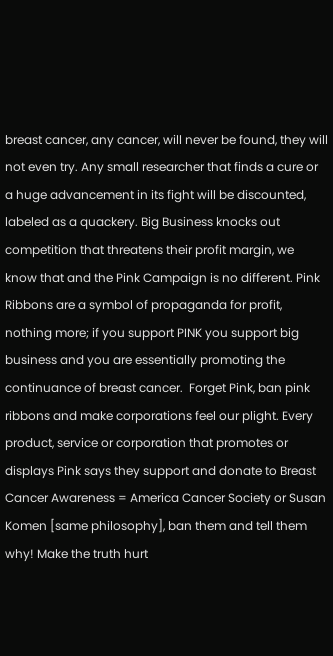breast cancer, any cancer, will never be found, they will not even try. Any small researcher that finds a cure or a huge advancement in its fight will be discounted, labeled as a quackery. Big Business knocks out competition that threatens their profit margin, we know that and the Pink Campaign is no different. Pink Ribbons are a symbol of propaganda for profit, nothing more; if you support PINK you support big business and you are essentially promoting the continuance of breast cancer.  Forget Pink, ban pink ribbons and make corporations feel our plight. Every product, service or corporation that promotes or displays Pink says they support and donate to Breast Cancer Awareness = America Cancer Society or Susan Komen [same philosophy], ban them and tell them why! Make the truth hurt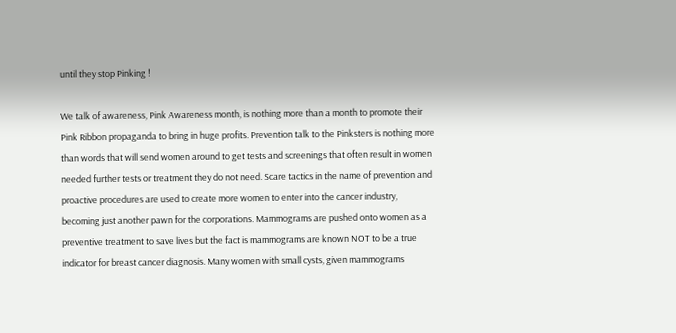until they stop Pinking !

We talk of awareness, Pink Awareness month, is nothing more than a month to promote their Pink Ribbon propaganda to bring in huge profits. Prevention talk to the Pinksters is nothing more than words that will send women around to get tests and screenings that often result in women needed further tests or treatment they do not need. Scare tactics in the name of prevention and proactive procedures are used to create more women to enter into the cancer industry, becoming just another pawn for the corporations. Mammograms are pushed onto women as a preventive treatment to save lives but the fact is mammograms are known NOT to be a true indicator for breast cancer diagnosis. Many women with small cysts, given mammograms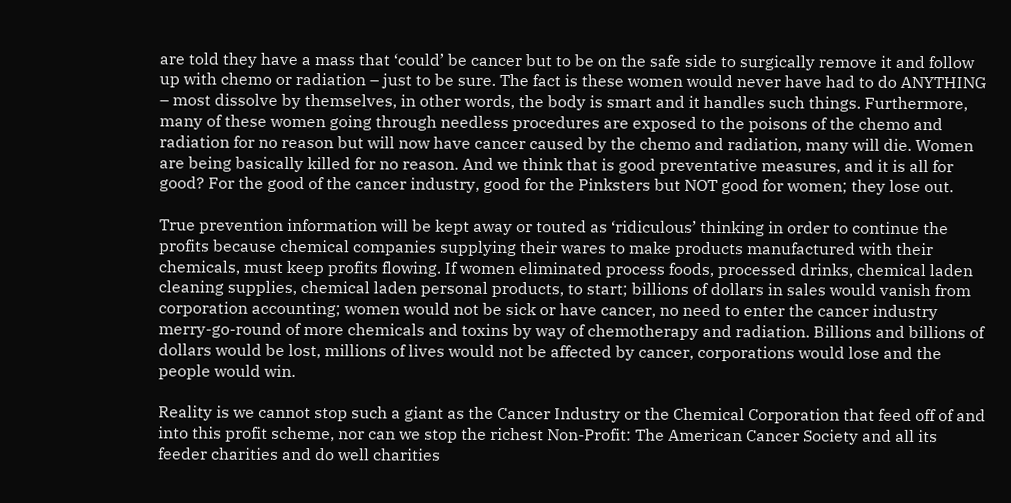are told they have a mass that ‘could’ be cancer but to be on the safe side to surgically remove it and follow up with chemo or radiation – just to be sure. The fact is these women would never have had to do ANYTHING – most dissolve by themselves, in other words, the body is smart and it handles such things. Furthermore, many of these women going through needless procedures are exposed to the poisons of the chemo and radiation for no reason but will now have cancer caused by the chemo and radiation, many will die. Women are being basically killed for no reason. And we think that is good preventative measures, and it is all for good? For the good of the cancer industry, good for the Pinksters but NOT good for women; they lose out.

True prevention information will be kept away or touted as ‘ridiculous’ thinking in order to continue the profits because chemical companies supplying their wares to make products manufactured with their chemicals, must keep profits flowing. If women eliminated process foods, processed drinks, chemical laden cleaning supplies, chemical laden personal products, to start; billions of dollars in sales would vanish from corporation accounting; women would not be sick or have cancer, no need to enter the cancer industry merry-go-round of more chemicals and toxins by way of chemotherapy and radiation. Billions and billions of dollars would be lost, millions of lives would not be affected by cancer, corporations would lose and the people would win.

Reality is we cannot stop such a giant as the Cancer Industry or the Chemical Corporation that feed off of and into this profit scheme, nor can we stop the richest Non-Profit: The American Cancer Society and all its feeder charities and do well charities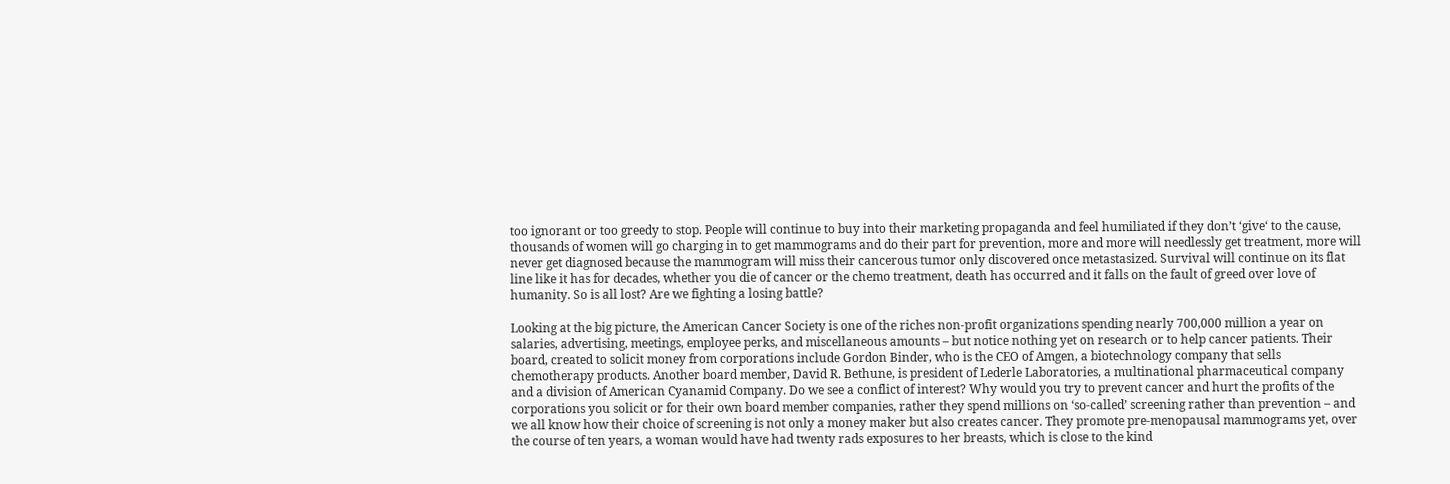too ignorant or too greedy to stop. People will continue to buy into their marketing propaganda and feel humiliated if they don’t ‘give‘ to the cause, thousands of women will go charging in to get mammograms and do their part for prevention, more and more will needlessly get treatment, more will never get diagnosed because the mammogram will miss their cancerous tumor only discovered once metastasized. Survival will continue on its flat line like it has for decades, whether you die of cancer or the chemo treatment, death has occurred and it falls on the fault of greed over love of humanity. So is all lost? Are we fighting a losing battle?

Looking at the big picture, the American Cancer Society is one of the riches non-profit organizations spending nearly 700,000 million a year on salaries, advertising, meetings, employee perks, and miscellaneous amounts – but notice nothing yet on research or to help cancer patients. Their board, created to solicit money from corporations include Gordon Binder, who is the CEO of Amgen, a biotechnology company that sells chemotherapy products. Another board member, David R. Bethune, is president of Lederle Laboratories, a multinational pharmaceutical company and a division of American Cyanamid Company. Do we see a conflict of interest? Why would you try to prevent cancer and hurt the profits of the corporations you solicit or for their own board member companies, rather they spend millions on ‘so-called’ screening rather than prevention – and we all know how their choice of screening is not only a money maker but also creates cancer. They promote pre-menopausal mammograms yet, over the course of ten years, a woman would have had twenty rads exposures to her breasts, which is close to the kind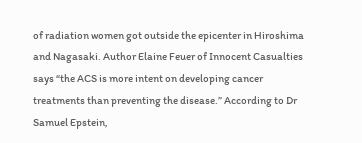of radiation women got outside the epicenter in Hiroshima and Nagasaki. Author Elaine Feuer of Innocent Casualties says “the ACS is more intent on developing cancer treatments than preventing the disease.” According to Dr Samuel Epstein,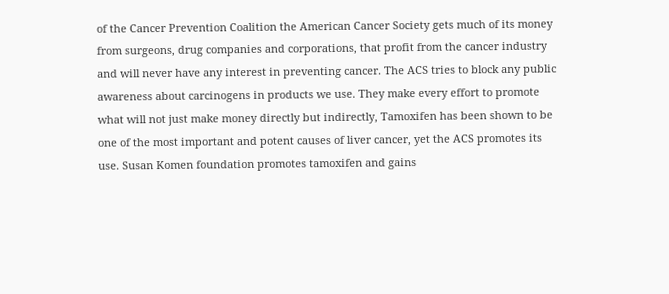of the Cancer Prevention Coalition the American Cancer Society gets much of its money from surgeons, drug companies and corporations, that profit from the cancer industry and will never have any interest in preventing cancer. The ACS tries to block any public awareness about carcinogens in products we use. They make every effort to promote what will not just make money directly but indirectly, Tamoxifen has been shown to be one of the most important and potent causes of liver cancer, yet the ACS promotes its use. Susan Komen foundation promotes tamoxifen and gains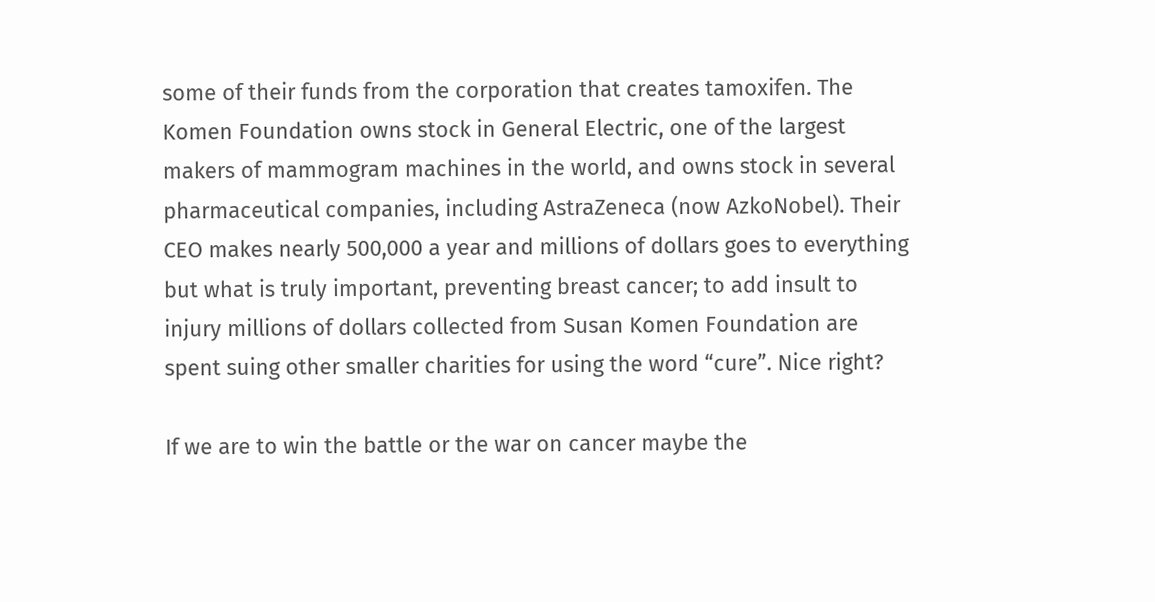some of their funds from the corporation that creates tamoxifen. The Komen Foundation owns stock in General Electric, one of the largest makers of mammogram machines in the world, and owns stock in several pharmaceutical companies, including AstraZeneca (now AzkoNobel). Their CEO makes nearly 500,000 a year and millions of dollars goes to everything but what is truly important, preventing breast cancer; to add insult to injury millions of dollars collected from Susan Komen Foundation are spent suing other smaller charities for using the word “cure”. Nice right?

If we are to win the battle or the war on cancer maybe the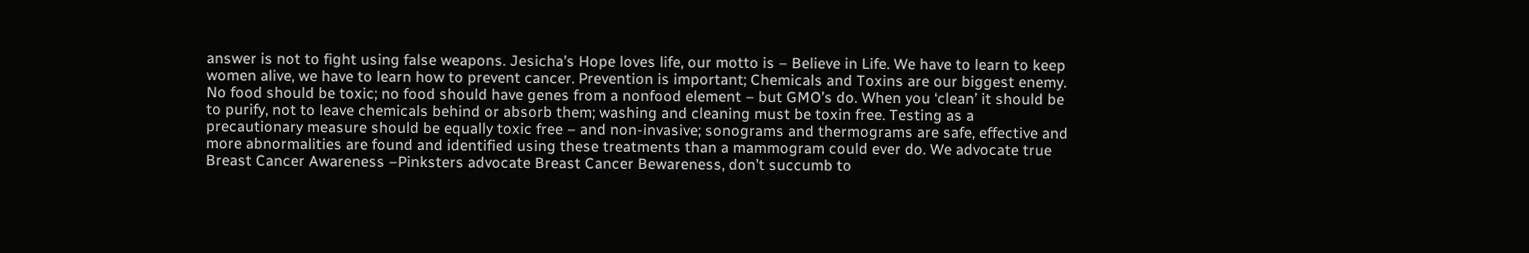answer is not to fight using false weapons. Jesicha’s Hope loves life, our motto is – Believe in Life. We have to learn to keep women alive, we have to learn how to prevent cancer. Prevention is important; Chemicals and Toxins are our biggest enemy. No food should be toxic; no food should have genes from a nonfood element – but GMO’s do. When you ‘clean’ it should be to purify, not to leave chemicals behind or absorb them; washing and cleaning must be toxin free. Testing as a precautionary measure should be equally toxic free – and non-invasive; sonograms and thermograms are safe, effective and more abnormalities are found and identified using these treatments than a mammogram could ever do. We advocate true Breast Cancer Awareness –Pinksters advocate Breast Cancer Bewareness, don’t succumb to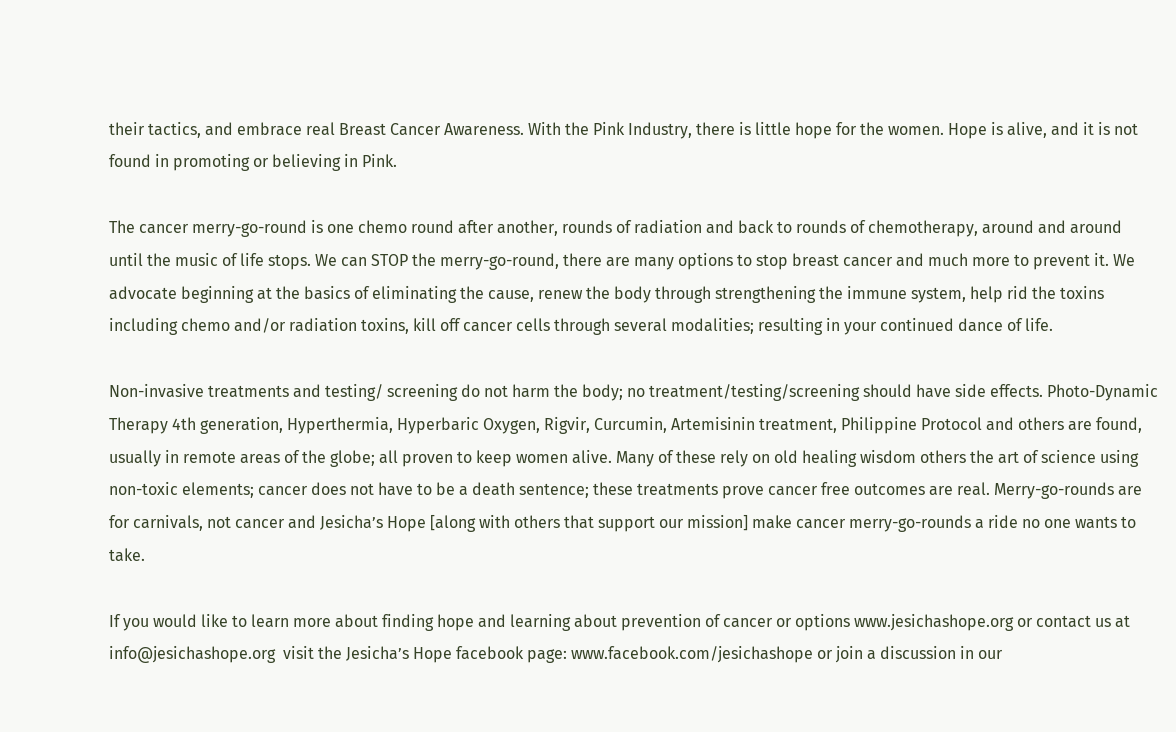their tactics, and embrace real Breast Cancer Awareness. With the Pink Industry, there is little hope for the women. Hope is alive, and it is not found in promoting or believing in Pink.

The cancer merry-go-round is one chemo round after another, rounds of radiation and back to rounds of chemotherapy, around and around until the music of life stops. We can STOP the merry-go-round, there are many options to stop breast cancer and much more to prevent it. We advocate beginning at the basics of eliminating the cause, renew the body through strengthening the immune system, help rid the toxins including chemo and/or radiation toxins, kill off cancer cells through several modalities; resulting in your continued dance of life.

Non-invasive treatments and testing/ screening do not harm the body; no treatment/testing/screening should have side effects. Photo-Dynamic Therapy 4th generation, Hyperthermia, Hyperbaric Oxygen, Rigvir, Curcumin, Artemisinin treatment, Philippine Protocol and others are found, usually in remote areas of the globe; all proven to keep women alive. Many of these rely on old healing wisdom others the art of science using non-toxic elements; cancer does not have to be a death sentence; these treatments prove cancer free outcomes are real. Merry-go-rounds are for carnivals, not cancer and Jesicha’s Hope [along with others that support our mission] make cancer merry-go-rounds a ride no one wants to take.

If you would like to learn more about finding hope and learning about prevention of cancer or options www.jesichashope.org or contact us at info@jesichashope.org  visit the Jesicha’s Hope facebook page: www.facebook.com/jesichashope or join a discussion in our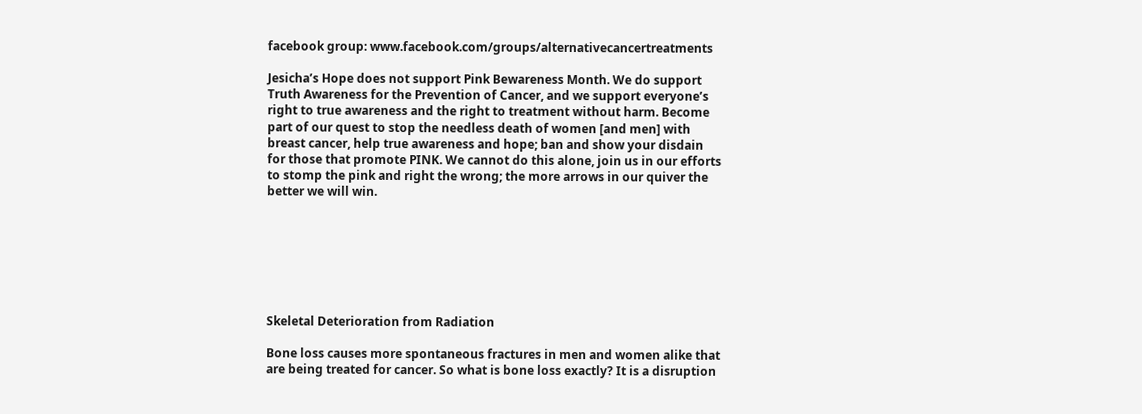facebook group: www.facebook.com/groups/alternativecancertreatments

Jesicha’s Hope does not support Pink Bewareness Month. We do support Truth Awareness for the Prevention of Cancer, and we support everyone’s right to true awareness and the right to treatment without harm. Become part of our quest to stop the needless death of women [and men] with breast cancer, help true awareness and hope; ban and show your disdain for those that promote PINK. We cannot do this alone, join us in our efforts to stomp the pink and right the wrong; the more arrows in our quiver the better we will win.







Skeletal Deterioration from Radiation

Bone loss causes more spontaneous fractures in men and women alike that are being treated for cancer. So what is bone loss exactly? It is a disruption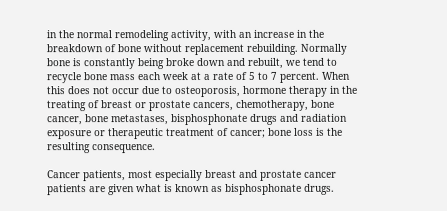in the normal remodeling activity, with an increase in the breakdown of bone without replacement rebuilding. Normally bone is constantly being broke down and rebuilt, we tend to recycle bone mass each week at a rate of 5 to 7 percent. When this does not occur due to osteoporosis, hormone therapy in the treating of breast or prostate cancers, chemotherapy, bone cancer, bone metastases, bisphosphonate drugs and radiation exposure or therapeutic treatment of cancer; bone loss is the resulting consequence.

Cancer patients, most especially breast and prostate cancer patients are given what is known as bisphosphonate drugs.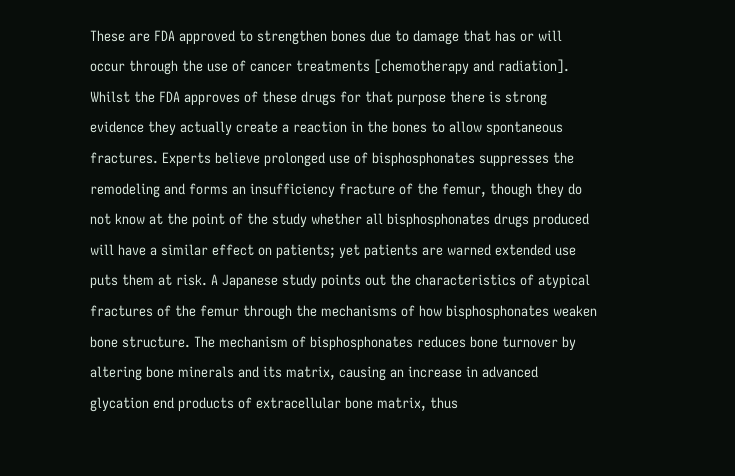These are FDA approved to strengthen bones due to damage that has or will occur through the use of cancer treatments [chemotherapy and radiation]. Whilst the FDA approves of these drugs for that purpose there is strong evidence they actually create a reaction in the bones to allow spontaneous fractures. Experts believe prolonged use of bisphosphonates suppresses the remodeling and forms an insufficiency fracture of the femur, though they do not know at the point of the study whether all bisphosphonates drugs produced will have a similar effect on patients; yet patients are warned extended use puts them at risk. A Japanese study points out the characteristics of atypical fractures of the femur through the mechanisms of how bisphosphonates weaken bone structure. The mechanism of bisphosphonates reduces bone turnover by altering bone minerals and its matrix, causing an increase in advanced glycation end products of extracellular bone matrix, thus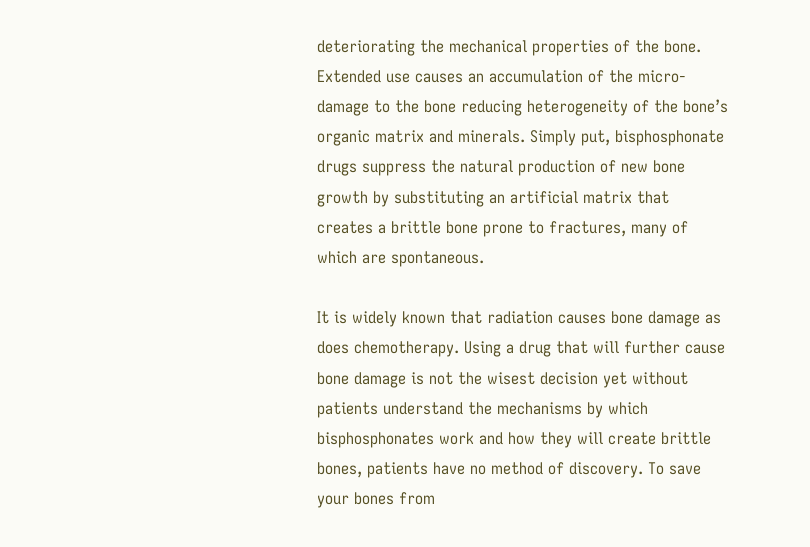deteriorating the mechanical properties of the bone. Extended use causes an accumulation of the micro-damage to the bone reducing heterogeneity of the bone’s organic matrix and minerals. Simply put, bisphosphonate drugs suppress the natural production of new bone growth by substituting an artificial matrix that creates a brittle bone prone to fractures, many of which are spontaneous.

It is widely known that radiation causes bone damage as does chemotherapy. Using a drug that will further cause bone damage is not the wisest decision yet without patients understand the mechanisms by which bisphosphonates work and how they will create brittle bones, patients have no method of discovery. To save your bones from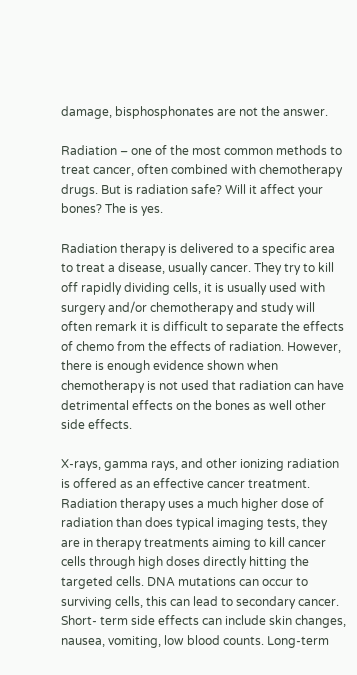damage, bisphosphonates are not the answer.

Radiation – one of the most common methods to treat cancer, often combined with chemotherapy drugs. But is radiation safe? Will it affect your bones? The is yes.

Radiation therapy is delivered to a specific area to treat a disease, usually cancer. They try to kill off rapidly dividing cells, it is usually used with surgery and/or chemotherapy and study will often remark it is difficult to separate the effects of chemo from the effects of radiation. However, there is enough evidence shown when chemotherapy is not used that radiation can have detrimental effects on the bones as well other side effects.

X-rays, gamma rays, and other ionizing radiation is offered as an effective cancer treatment. Radiation therapy uses a much higher dose of radiation than does typical imaging tests, they are in therapy treatments aiming to kill cancer cells through high doses directly hitting the targeted cells. DNA mutations can occur to surviving cells, this can lead to secondary cancer. Short- term side effects can include skin changes, nausea, vomiting, low blood counts. Long-term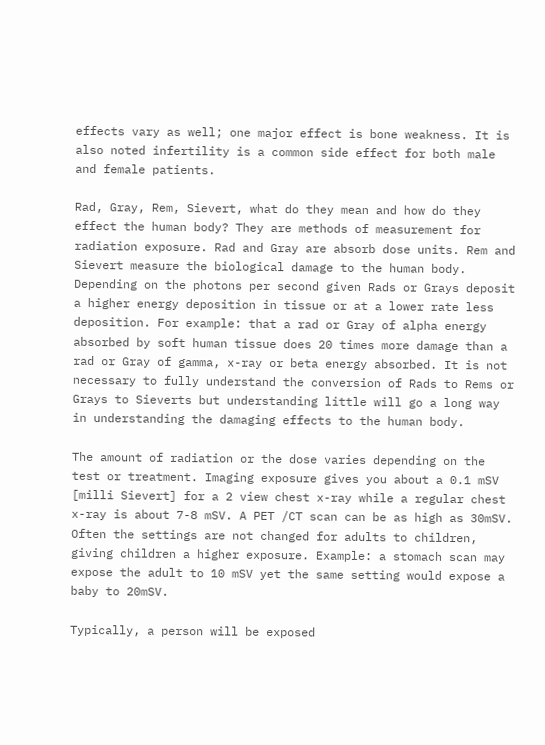effects vary as well; one major effect is bone weakness. It is also noted infertility is a common side effect for both male and female patients.

Rad, Gray, Rem, Sievert, what do they mean and how do they effect the human body? They are methods of measurement for radiation exposure. Rad and Gray are absorb dose units. Rem and Sievert measure the biological damage to the human body. Depending on the photons per second given Rads or Grays deposit a higher energy deposition in tissue or at a lower rate less deposition. For example: that a rad or Gray of alpha energy absorbed by soft human tissue does 20 times more damage than a rad or Gray of gamma, x-ray or beta energy absorbed. It is not necessary to fully understand the conversion of Rads to Rems or Grays to Sieverts but understanding little will go a long way in understanding the damaging effects to the human body.

The amount of radiation or the dose varies depending on the test or treatment. Imaging exposure gives you about a 0.1 mSV [milli Sievert] for a 2 view chest x-ray while a regular chest x-ray is about 7-8 mSV. A PET /CT scan can be as high as 30mSV. Often the settings are not changed for adults to children, giving children a higher exposure. Example: a stomach scan may expose the adult to 10 mSV yet the same setting would expose a baby to 20mSV.

Typically, a person will be exposed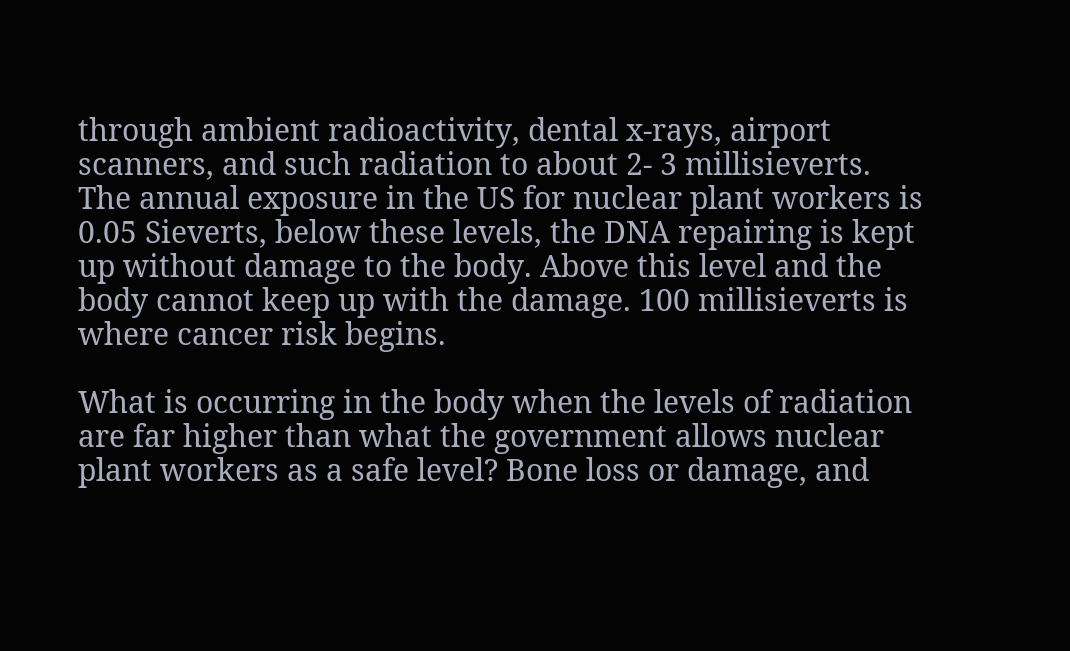through ambient radioactivity, dental x-rays, airport scanners, and such radiation to about 2- 3 millisieverts. The annual exposure in the US for nuclear plant workers is 0.05 Sieverts, below these levels, the DNA repairing is kept up without damage to the body. Above this level and the body cannot keep up with the damage. 100 millisieverts is where cancer risk begins.

What is occurring in the body when the levels of radiation are far higher than what the government allows nuclear plant workers as a safe level? Bone loss or damage, and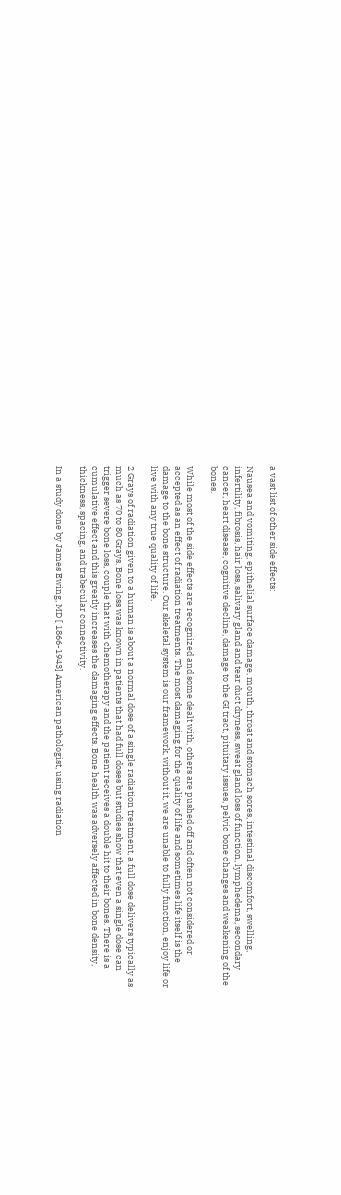a vast list of other side effects:

Nausea and vomiting, epithelial surface damage, mouth, throat and stomach sores, intestinal discomfort, swelling, infertility, fibrosis, hair loss, salivary gland and tear duct dryness, sweat gland loss of function, lymphedema, secondary cancer, heart disease, cognitive decline, damage to the GI tract, pituitary issues, pelvic bone changes and weakening of the bones.

While most of the side effects are recognized and some dealt with, others are pushed off and often not considered or accepted as an effect of radiation treatments. The most damaging for the quality of life and sometimes life itself is the damage to the bone structure. Our skeletal system is our framework, without it, we are unable to fully function, enjoy life or live with any true quality of life.

2 Grays of radiation given to a human is about a normal dose of a single radiation treatment, a full dose delivers typically as much as 70 to 80 Grays. Bone loss was known in patients that had full doses but studies show that even a single dose can trigger severe bone loss, couple that with chemotherapy and the patient receives a double hit to their bones. There is a cumulative effect and this greatly increases the damaging effects. Bone health was adversely affected in bone density, thickness, spacing, and trabecular connectivity.

In a study done by James Ewing, MD [ 1866-1943] American pathologist, using radiation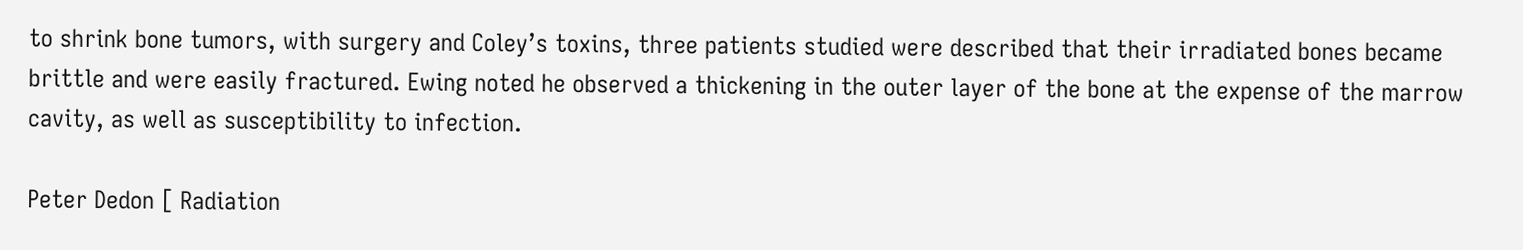to shrink bone tumors, with surgery and Coley’s toxins, three patients studied were described that their irradiated bones became brittle and were easily fractured. Ewing noted he observed a thickening in the outer layer of the bone at the expense of the marrow cavity, as well as susceptibility to infection.

Peter Dedon [ Radiation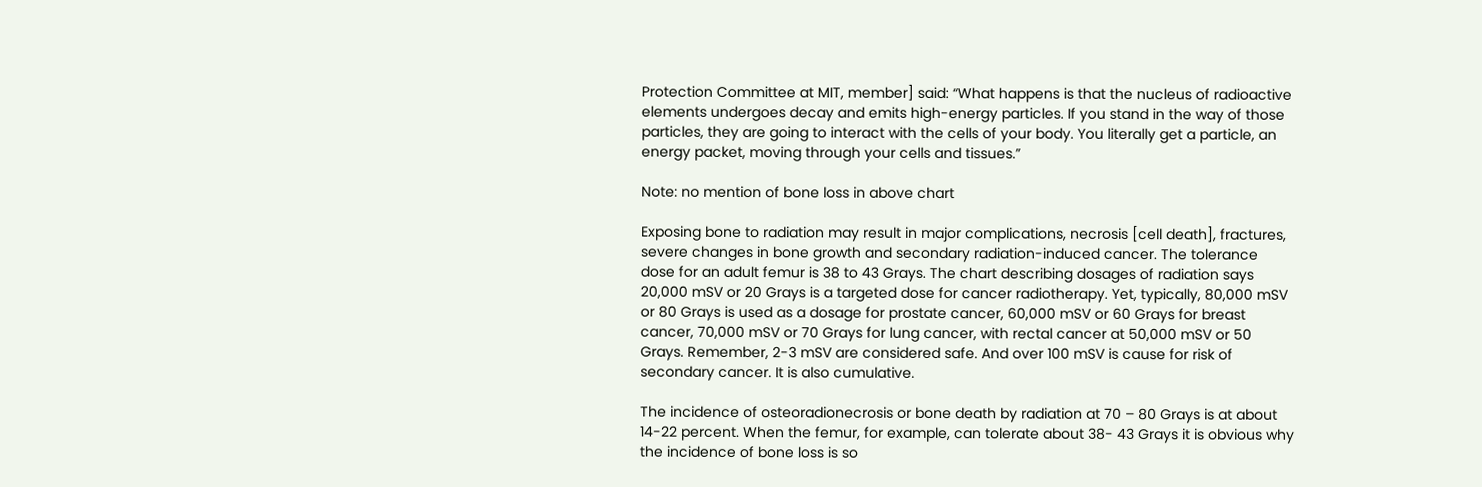Protection Committee at MIT, member] said: “What happens is that the nucleus of radioactive elements undergoes decay and emits high-energy particles. If you stand in the way of those particles, they are going to interact with the cells of your body. You literally get a particle, an energy packet, moving through your cells and tissues.”

Note: no mention of bone loss in above chart

Exposing bone to radiation may result in major complications, necrosis [cell death], fractures, severe changes in bone growth and secondary radiation-induced cancer. The tolerance dose for an adult femur is 38 to 43 Grays. The chart describing dosages of radiation says 20,000 mSV or 20 Grays is a targeted dose for cancer radiotherapy. Yet, typically, 80,000 mSV or 80 Grays is used as a dosage for prostate cancer, 60,000 mSV or 60 Grays for breast cancer, 70,000 mSV or 70 Grays for lung cancer, with rectal cancer at 50,000 mSV or 50 Grays. Remember, 2-3 mSV are considered safe. And over 100 mSV is cause for risk of secondary cancer. It is also cumulative.

The incidence of osteoradionecrosis or bone death by radiation at 70 – 80 Grays is at about 14-22 percent. When the femur, for example, can tolerate about 38- 43 Grays it is obvious why the incidence of bone loss is so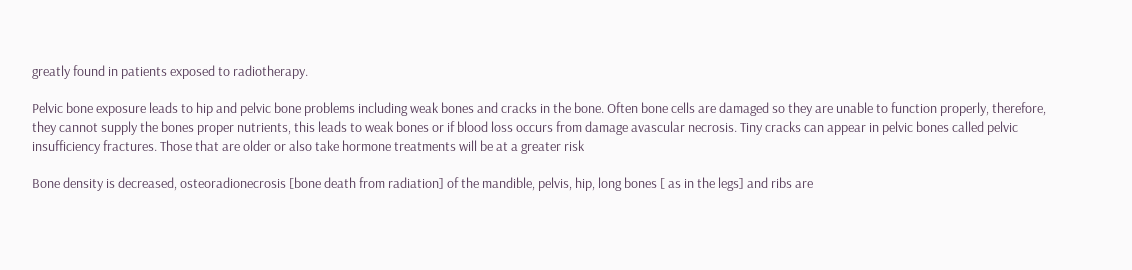greatly found in patients exposed to radiotherapy.

Pelvic bone exposure leads to hip and pelvic bone problems including weak bones and cracks in the bone. Often bone cells are damaged so they are unable to function properly, therefore, they cannot supply the bones proper nutrients, this leads to weak bones or if blood loss occurs from damage avascular necrosis. Tiny cracks can appear in pelvic bones called pelvic insufficiency fractures. Those that are older or also take hormone treatments will be at a greater risk

Bone density is decreased, osteoradionecrosis [bone death from radiation] of the mandible, pelvis, hip, long bones [ as in the legs] and ribs are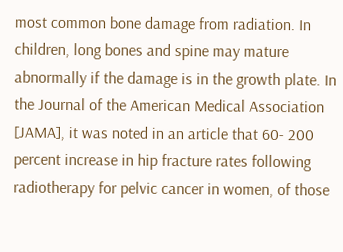most common bone damage from radiation. In children, long bones and spine may mature abnormally if the damage is in the growth plate. In the Journal of the American Medical Association [JAMA], it was noted in an article that 60- 200 percent increase in hip fracture rates following radiotherapy for pelvic cancer in women, of those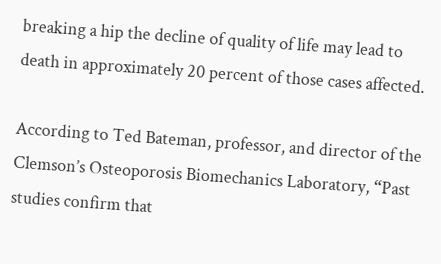breaking a hip the decline of quality of life may lead to death in approximately 20 percent of those cases affected.

According to Ted Bateman, professor, and director of the Clemson’s Osteoporosis Biomechanics Laboratory, “Past studies confirm that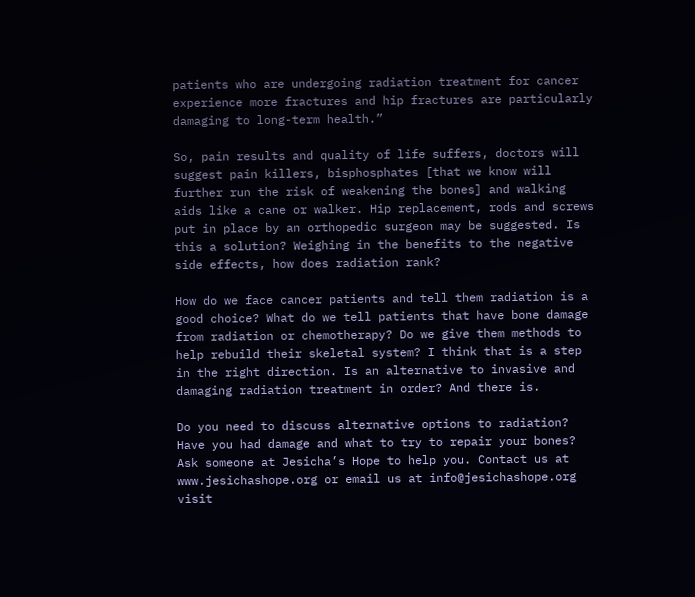patients who are undergoing radiation treatment for cancer experience more fractures and hip fractures are particularly damaging to long-term health.”

So, pain results and quality of life suffers, doctors will suggest pain killers, bisphosphates [that we know will further run the risk of weakening the bones] and walking aids like a cane or walker. Hip replacement, rods and screws put in place by an orthopedic surgeon may be suggested. Is this a solution? Weighing in the benefits to the negative side effects, how does radiation rank?

How do we face cancer patients and tell them radiation is a good choice? What do we tell patients that have bone damage from radiation or chemotherapy? Do we give them methods to help rebuild their skeletal system? I think that is a step in the right direction. Is an alternative to invasive and damaging radiation treatment in order? And there is.

Do you need to discuss alternative options to radiation? Have you had damage and what to try to repair your bones? Ask someone at Jesicha’s Hope to help you. Contact us at www.jesichashope.org or email us at info@jesichashope.org visit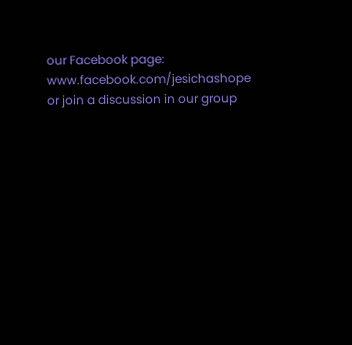our Facebook page: www.facebook.com/jesichashope or join a discussion in our group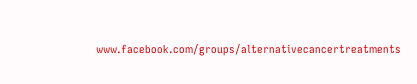www.facebook.com/groups/alternativecancertreatments